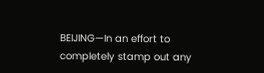BEIJING—In an effort to completely stamp out any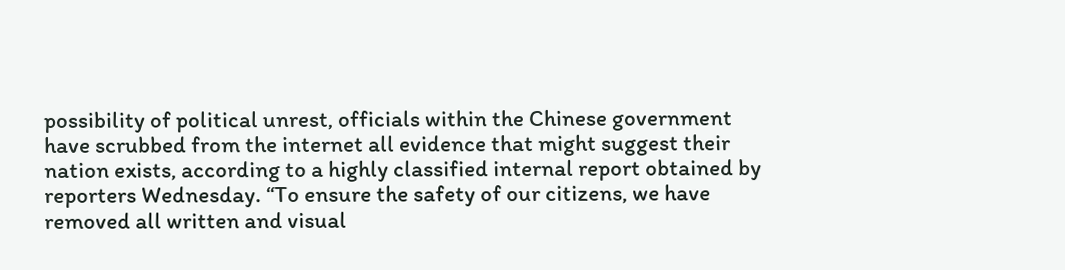possibility of political unrest, officials within the Chinese government have scrubbed from the internet all evidence that might suggest their nation exists, according to a highly classified internal report obtained by reporters Wednesday. “To ensure the safety of our citizens, we have removed all written and visual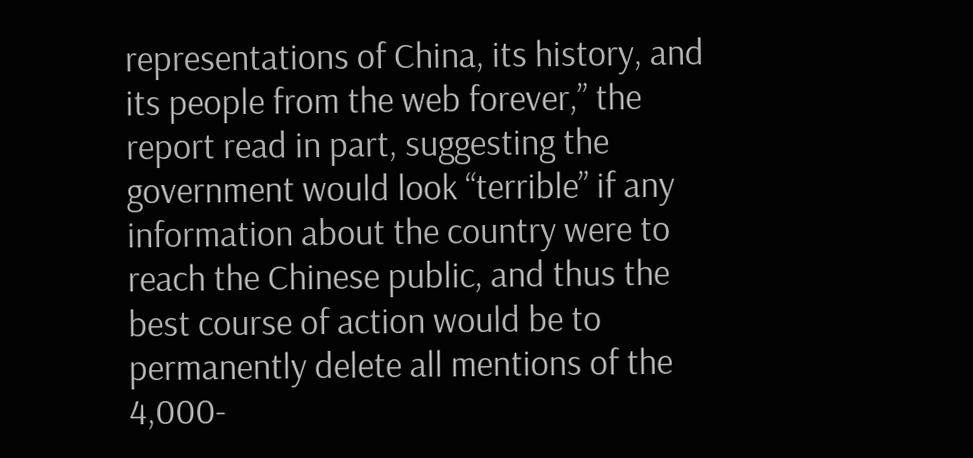representations of China, its history, and its people from the web forever,” the report read in part, suggesting the government would look “terrible” if any information about the country were to reach the Chinese public, and thus the best course of action would be to permanently delete all mentions of the 4,000-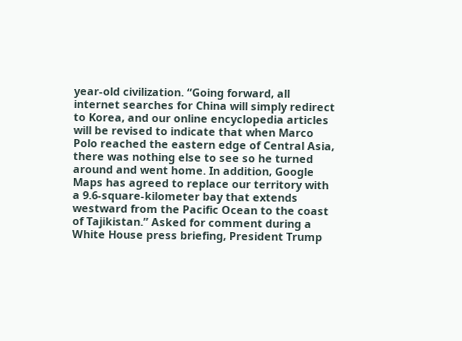year-old civilization. “Going forward, all internet searches for China will simply redirect to Korea, and our online encyclopedia articles will be revised to indicate that when Marco Polo reached the eastern edge of Central Asia, there was nothing else to see so he turned around and went home. In addition, Google Maps has agreed to replace our territory with a 9.6-square-kilometer bay that extends westward from the Pacific Ocean to the coast of Tajikistan.” Asked for comment during a White House press briefing, President Trump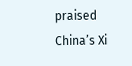praised China’s Xi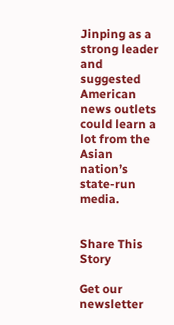Jinping as a strong leader and suggested American news outlets could learn a lot from the Asian nation’s state-run media.


Share This Story

Get our newsletter